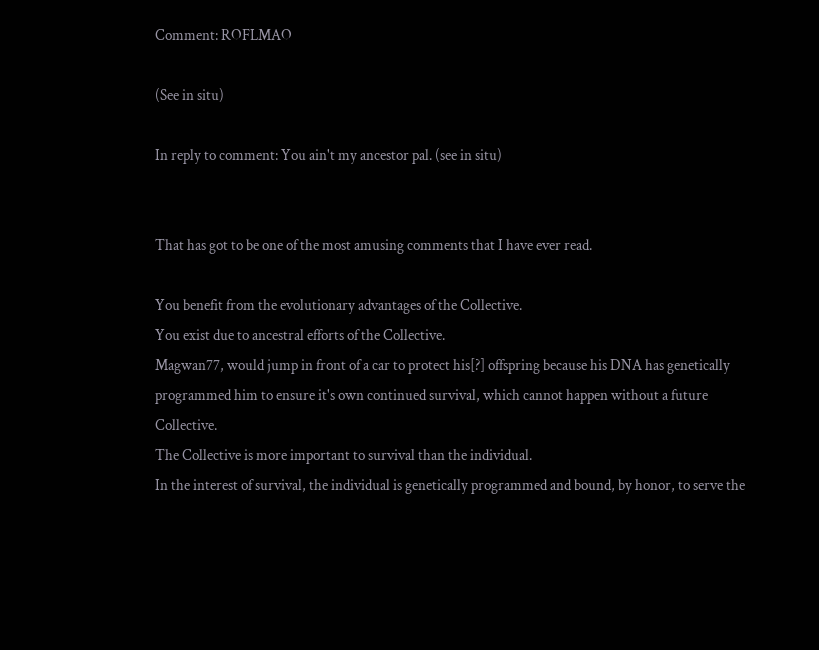Comment: ROFLMAO

(See in situ)

In reply to comment: You ain't my ancestor pal. (see in situ)


That has got to be one of the most amusing comments that I have ever read.

You benefit from the evolutionary advantages of the Collective.
You exist due to ancestral efforts of the Collective.
Magwan77, would jump in front of a car to protect his[?] offspring because his DNA has genetically programmed him to ensure it's own continued survival, which cannot happen without a future Collective.
The Collective is more important to survival than the individual.
In the interest of survival, the individual is genetically programmed and bound, by honor, to serve the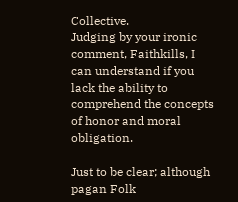Collective.
Judging by your ironic comment, Faithkills, I can understand if you lack the ability to comprehend the concepts of honor and moral obligation.

Just to be clear; although pagan Folk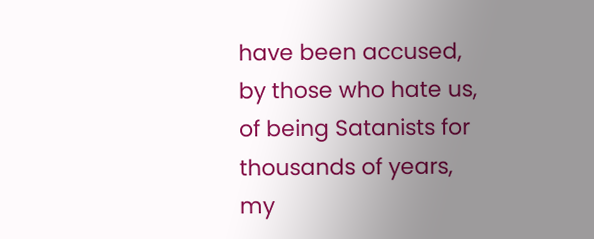have been accused, by those who hate us, of being Satanists for thousands of years, my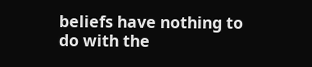beliefs have nothing to do with the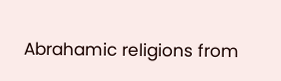Abrahamic religions from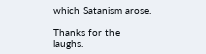which Satanism arose.

Thanks for the laughs.